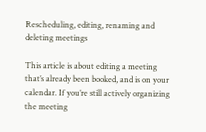Rescheduling, editing, renaming and deleting meetings

This article is about editing a meeting that’s already been booked, and is on your calendar. If you’re still actively organizing the meeting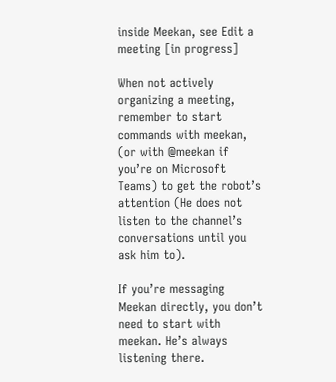inside Meekan, see Edit a meeting [in progress]

When not actively organizing a meeting, remember to start commands with meekan, (or with @meekan if you’re on Microsoft Teams) to get the robot’s attention (He does not listen to the channel’s conversations until you ask him to).

If you’re messaging Meekan directly, you don’t need to start with meekan. He’s always listening there.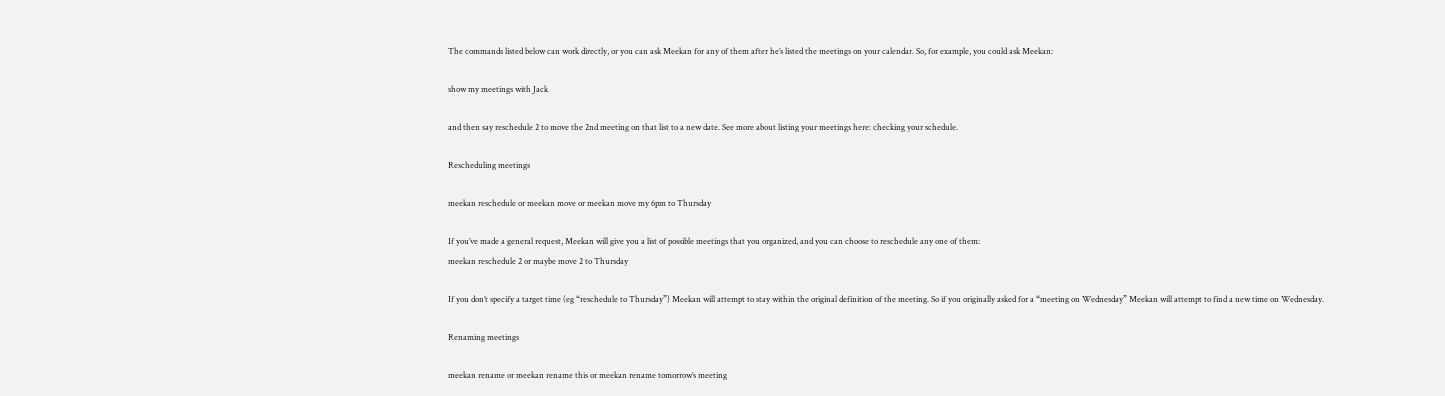The commands listed below can work directly, or you can ask Meekan for any of them after he’s listed the meetings on your calendar. So, for example, you could ask Meekan:

show my meetings with Jack

and then say reschedule 2 to move the 2nd meeting on that list to a new date. See more about listing your meetings here: checking your schedule.

Rescheduling meetings

meekan reschedule or meekan move or meekan move my 6pm to Thursday

If you’ve made a general request, Meekan will give you a list of possible meetings that you organized, and you can choose to reschedule any one of them:
meekan reschedule 2 or maybe move 2 to Thursday

If you don’t specify a target time (eg “reschedule to Thursday”) Meekan will attempt to stay within the original definition of the meeting. So if you originally asked for a “meeting on Wednesday” Meekan will attempt to find a new time on Wednesday.

Renaming meetings

meekan rename or meekan rename this or meekan rename tomorrow’s meeting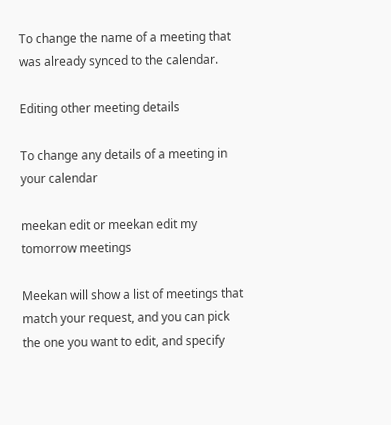To change the name of a meeting that was already synced to the calendar.

Editing other meeting details

To change any details of a meeting in your calendar

meekan edit or meekan edit my tomorrow meetings

Meekan will show a list of meetings that match your request, and you can pick the one you want to edit, and specify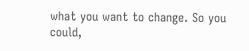what you want to change. So you could,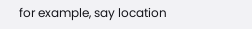for example, say location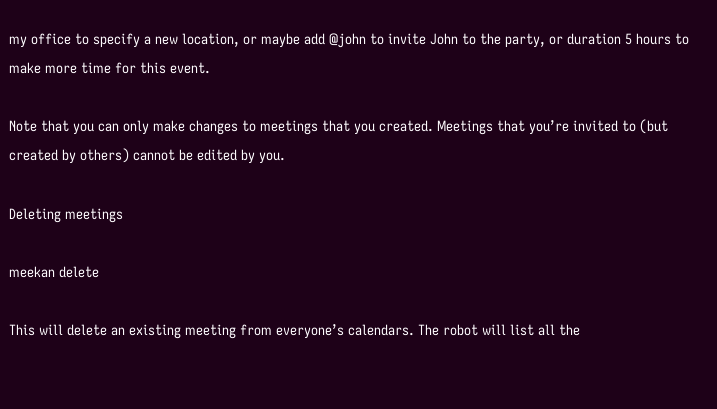my office to specify a new location, or maybe add @john to invite John to the party, or duration 5 hours to make more time for this event.

Note that you can only make changes to meetings that you created. Meetings that you’re invited to (but created by others) cannot be edited by you.

Deleting meetings

meekan delete

This will delete an existing meeting from everyone’s calendars. The robot will list all the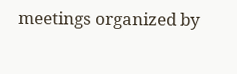meetings organized by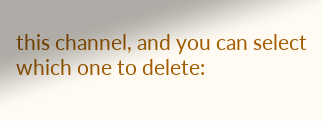this channel, and you can select which one to delete: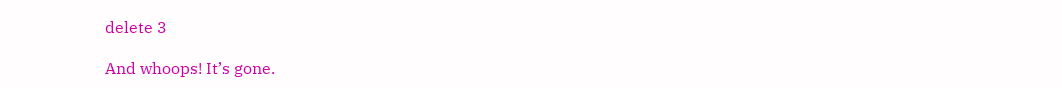delete 3

And whoops! It’s gone.